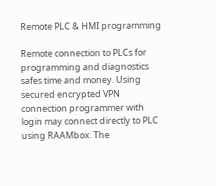Remote PLC & HMI programming

Remote connection to PLCs for programming and diagnostics safes time and money. Using secured encrypted VPN connection programmer with login may connect directly to PLC using RAAMbox. The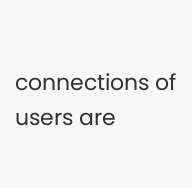connections of users are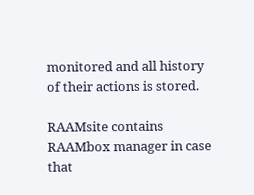monitored and all history of their actions is stored.

RAAMsite contains RAAMbox manager in case that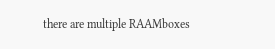there are multiple RAAMboxes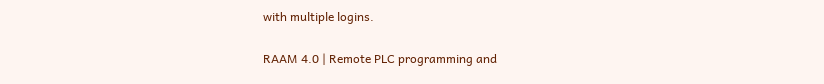with multiple logins.

RAAM 4.0 | Remote PLC programming and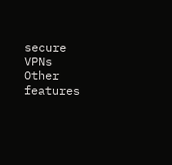secure VPNs
Other features